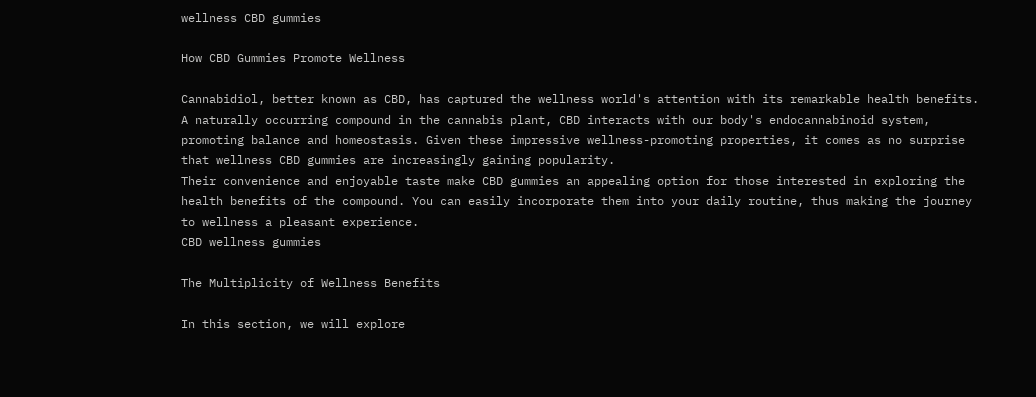wellness CBD gummies

How CBD Gummies Promote Wellness

Cannabidiol, better known as CBD, has captured the wellness world's attention with its remarkable health benefits. A naturally occurring compound in the cannabis plant, CBD interacts with our body's endocannabinoid system, promoting balance and homeostasis. Given these impressive wellness-promoting properties, it comes as no surprise that wellness CBD gummies are increasingly gaining popularity.
Their convenience and enjoyable taste make CBD gummies an appealing option for those interested in exploring the health benefits of the compound. You can easily incorporate them into your daily routine, thus making the journey to wellness a pleasant experience.
CBD wellness gummies

The Multiplicity of Wellness Benefits

In this section, we will explore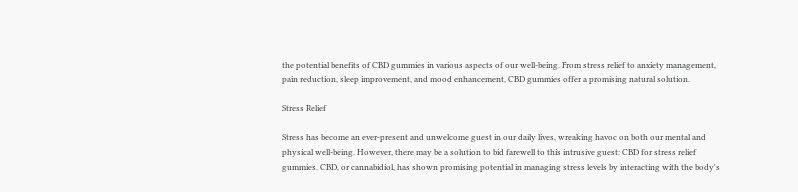the potential benefits of CBD gummies in various aspects of our well-being. From stress relief to anxiety management, pain reduction, sleep improvement, and mood enhancement, CBD gummies offer a promising natural solution.

Stress Relief

Stress has become an ever-present and unwelcome guest in our daily lives, wreaking havoc on both our mental and physical well-being. However, there may be a solution to bid farewell to this intrusive guest: CBD for stress relief gummies. CBD, or cannabidiol, has shown promising potential in managing stress levels by interacting with the body's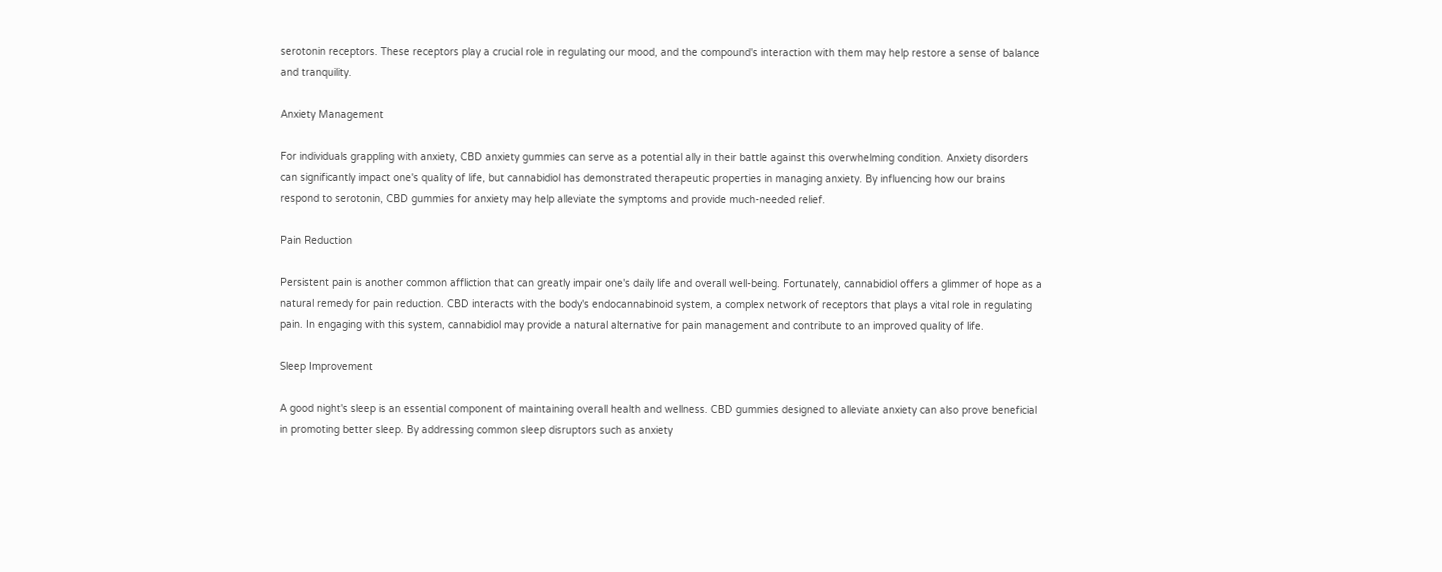serotonin receptors. These receptors play a crucial role in regulating our mood, and the compound's interaction with them may help restore a sense of balance and tranquility.

Anxiety Management

For individuals grappling with anxiety, CBD anxiety gummies can serve as a potential ally in their battle against this overwhelming condition. Anxiety disorders can significantly impact one's quality of life, but cannabidiol has demonstrated therapeutic properties in managing anxiety. By influencing how our brains respond to serotonin, CBD gummies for anxiety may help alleviate the symptoms and provide much-needed relief.

Pain Reduction

Persistent pain is another common affliction that can greatly impair one's daily life and overall well-being. Fortunately, cannabidiol offers a glimmer of hope as a natural remedy for pain reduction. CBD interacts with the body's endocannabinoid system, a complex network of receptors that plays a vital role in regulating pain. In engaging with this system, cannabidiol may provide a natural alternative for pain management and contribute to an improved quality of life.

Sleep Improvement

A good night's sleep is an essential component of maintaining overall health and wellness. CBD gummies designed to alleviate anxiety can also prove beneficial in promoting better sleep. By addressing common sleep disruptors such as anxiety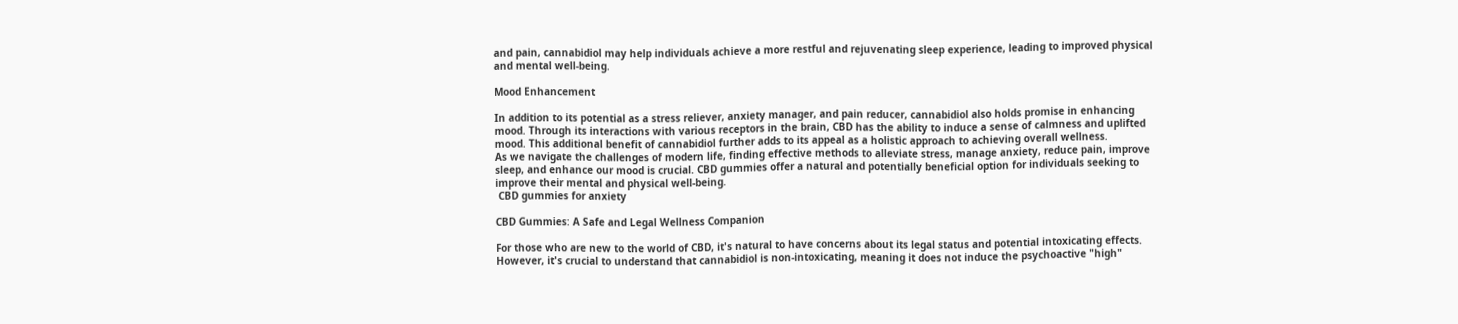and pain, cannabidiol may help individuals achieve a more restful and rejuvenating sleep experience, leading to improved physical and mental well-being.

Mood Enhancement

In addition to its potential as a stress reliever, anxiety manager, and pain reducer, cannabidiol also holds promise in enhancing mood. Through its interactions with various receptors in the brain, CBD has the ability to induce a sense of calmness and uplifted mood. This additional benefit of cannabidiol further adds to its appeal as a holistic approach to achieving overall wellness.
As we navigate the challenges of modern life, finding effective methods to alleviate stress, manage anxiety, reduce pain, improve sleep, and enhance our mood is crucial. CBD gummies offer a natural and potentially beneficial option for individuals seeking to improve their mental and physical well-being.
 CBD gummies for anxiety

CBD Gummies: A Safe and Legal Wellness Companion

For those who are new to the world of CBD, it's natural to have concerns about its legal status and potential intoxicating effects. However, it's crucial to understand that cannabidiol is non-intoxicating, meaning it does not induce the psychoactive "high"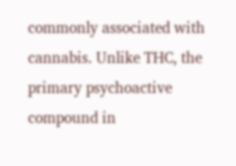commonly associated with cannabis. Unlike THC, the primary psychoactive compound in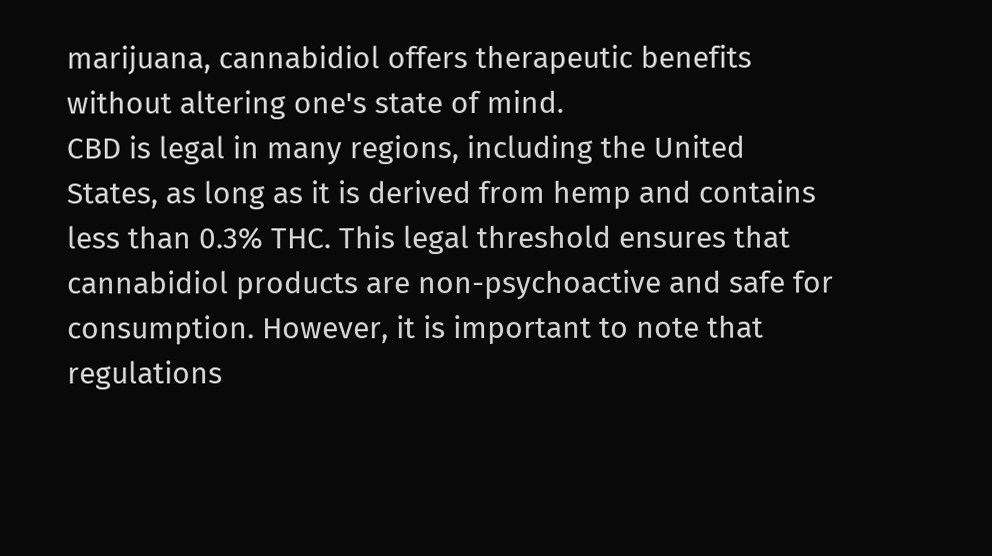marijuana, cannabidiol offers therapeutic benefits without altering one's state of mind.
CBD is legal in many regions, including the United States, as long as it is derived from hemp and contains less than 0.3% THC. This legal threshold ensures that cannabidiol products are non-psychoactive and safe for consumption. However, it is important to note that regulations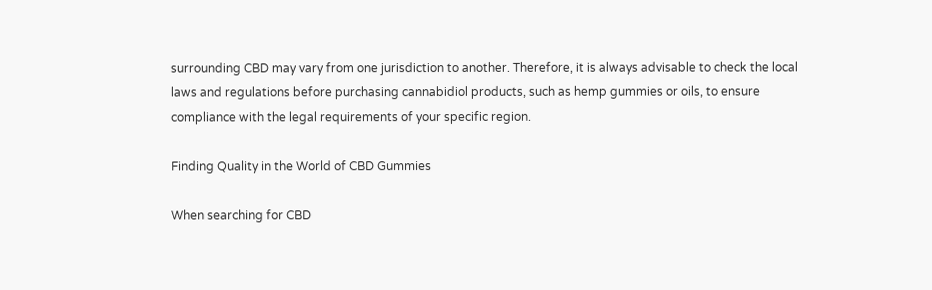surrounding CBD may vary from one jurisdiction to another. Therefore, it is always advisable to check the local laws and regulations before purchasing cannabidiol products, such as hemp gummies or oils, to ensure compliance with the legal requirements of your specific region.

Finding Quality in the World of CBD Gummies

When searching for CBD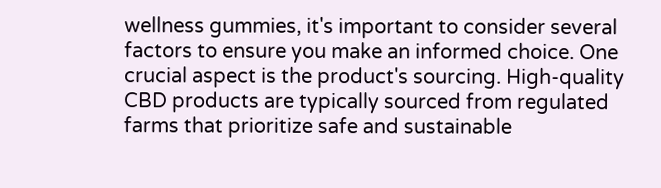wellness gummies, it's important to consider several factors to ensure you make an informed choice. One crucial aspect is the product's sourcing. High-quality CBD products are typically sourced from regulated farms that prioritize safe and sustainable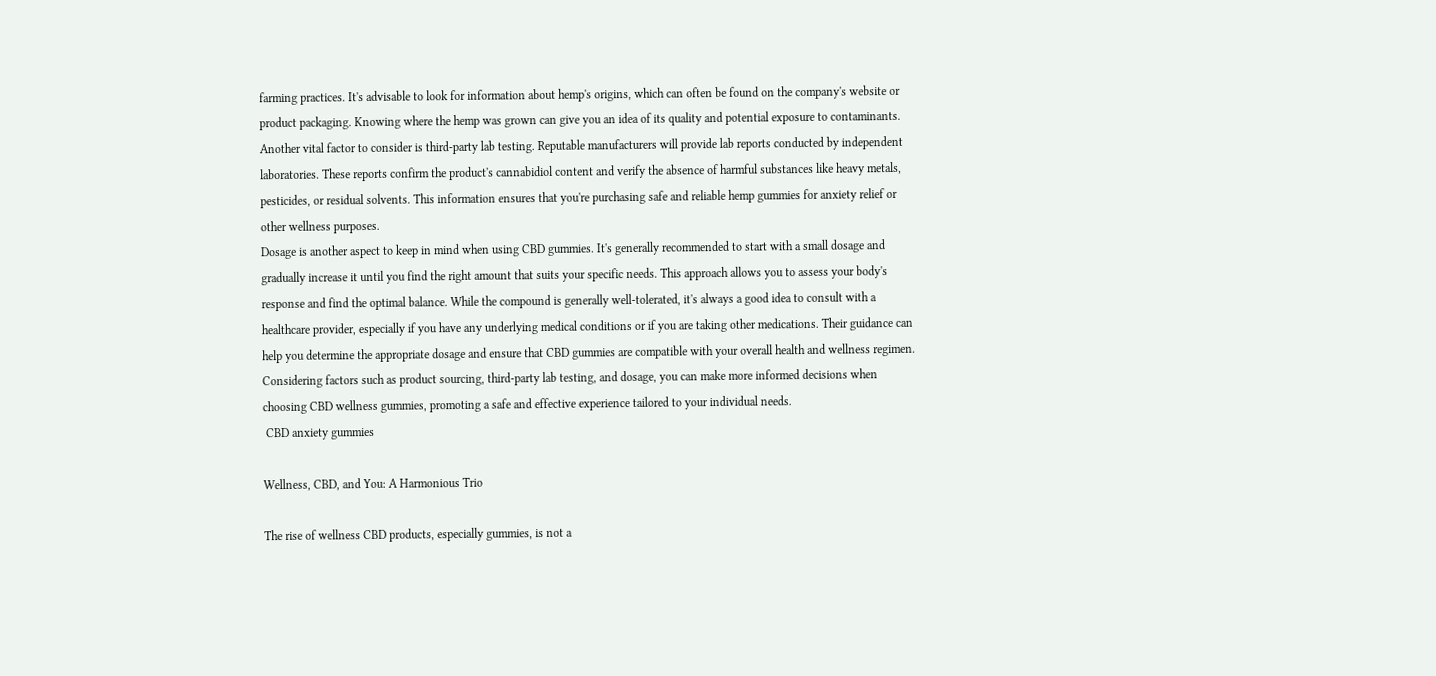farming practices. It's advisable to look for information about hemp's origins, which can often be found on the company's website or product packaging. Knowing where the hemp was grown can give you an idea of its quality and potential exposure to contaminants.
Another vital factor to consider is third-party lab testing. Reputable manufacturers will provide lab reports conducted by independent laboratories. These reports confirm the product's cannabidiol content and verify the absence of harmful substances like heavy metals, pesticides, or residual solvents. This information ensures that you're purchasing safe and reliable hemp gummies for anxiety relief or other wellness purposes.
Dosage is another aspect to keep in mind when using CBD gummies. It's generally recommended to start with a small dosage and gradually increase it until you find the right amount that suits your specific needs. This approach allows you to assess your body's response and find the optimal balance. While the compound is generally well-tolerated, it's always a good idea to consult with a healthcare provider, especially if you have any underlying medical conditions or if you are taking other medications. Their guidance can help you determine the appropriate dosage and ensure that CBD gummies are compatible with your overall health and wellness regimen.
Considering factors such as product sourcing, third-party lab testing, and dosage, you can make more informed decisions when choosing CBD wellness gummies, promoting a safe and effective experience tailored to your individual needs.
 CBD anxiety gummies

Wellness, CBD, and You: A Harmonious Trio

The rise of wellness CBD products, especially gummies, is not a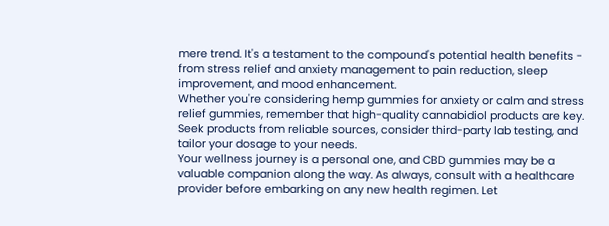mere trend. It's a testament to the compound's potential health benefits - from stress relief and anxiety management to pain reduction, sleep improvement, and mood enhancement.
Whether you're considering hemp gummies for anxiety or calm and stress relief gummies, remember that high-quality cannabidiol products are key. Seek products from reliable sources, consider third-party lab testing, and tailor your dosage to your needs.
Your wellness journey is a personal one, and CBD gummies may be a valuable companion along the way. As always, consult with a healthcare provider before embarking on any new health regimen. Let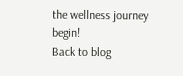the wellness journey begin!
Back to blog